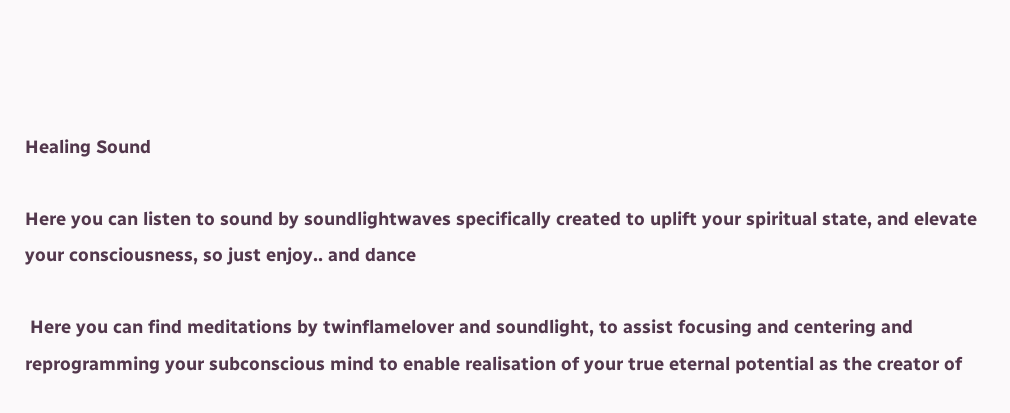Healing Sound

Here you can listen to sound by soundlightwaves specifically created to uplift your spiritual state, and elevate your consciousness, so just enjoy.. and dance

 Here you can find meditations by twinflamelover and soundlight, to assist focusing and centering and reprogramming your subconscious mind to enable realisation of your true eternal potential as the creator of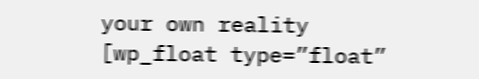your own reality
[wp_float type=”float”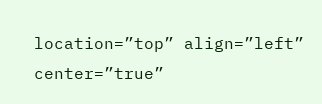location=”top” align=”left” center=”true”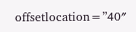offsetlocation=”40″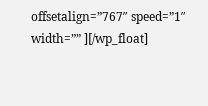offsetalign=”767″ speed=”1″ width=”” ][/wp_float]